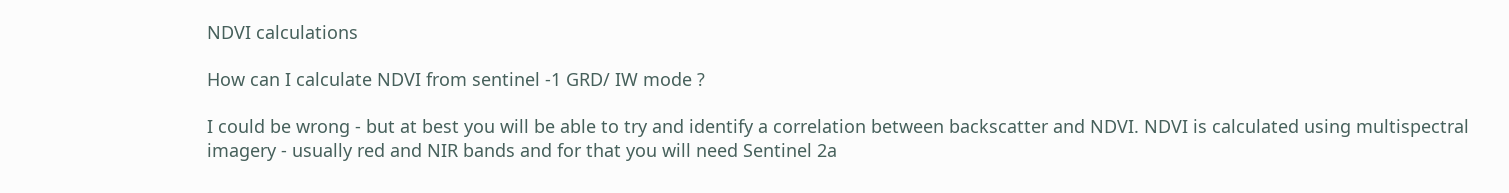NDVI calculations

How can I calculate NDVI from sentinel -1 GRD/ IW mode ?

I could be wrong - but at best you will be able to try and identify a correlation between backscatter and NDVI. NDVI is calculated using multispectral imagery - usually red and NIR bands and for that you will need Sentinel 2a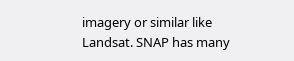imagery or similar like Landsat. SNAP has many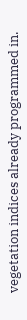vegetation indices already programmed in.